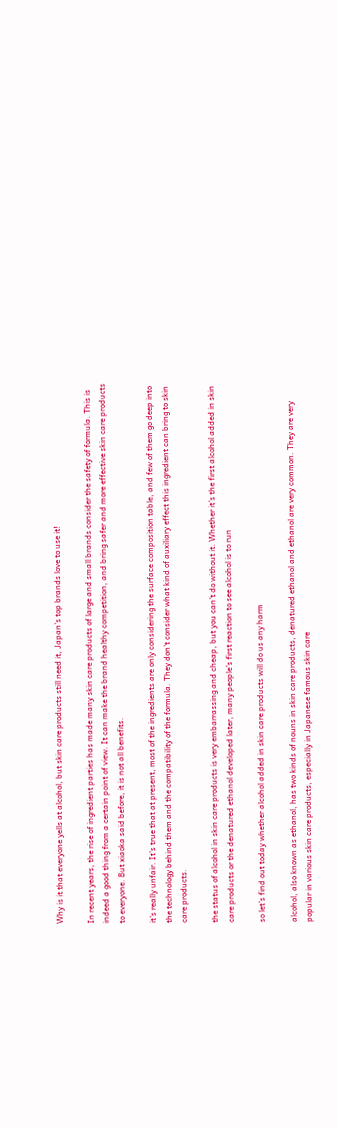Why is it that everyone yells at alcohol, but skin care products still need it, Japan’s top brands love to use it!

In recent years, the rise of ingredient parties has made many skin care products of large and small brands consider the safety of formula. This is indeed a good thing from a certain point of view. It can make the brand healthy competition, and bring safer and more effective skin care products to everyone. But xiaoka said before, it is not all benefits.

it’s really unfair. It’s true that at present, most of the ingredients are only considering the surface composition table, and few of them go deep into the technology behind them and the compatibility of the formula. They don’t consider what kind of auxiliary effect this ingredient can bring to skin care products.

the status of alcohol in skin care products is very embarrassing and cheap, but you can’t do without it. Whether it’s the first alcohol added in skin care products or the denatured ethanol developed later, many people’s first reaction to see alcohol is to run

so let’s find out today whether alcohol added in skin care products will do us any harm

alcohol, also known as ethanol, has two kinds of nouns in skin care products, denatured ethanol and ethanol are very common. They are very popular in various skin care products, especially in Japanese famous skin care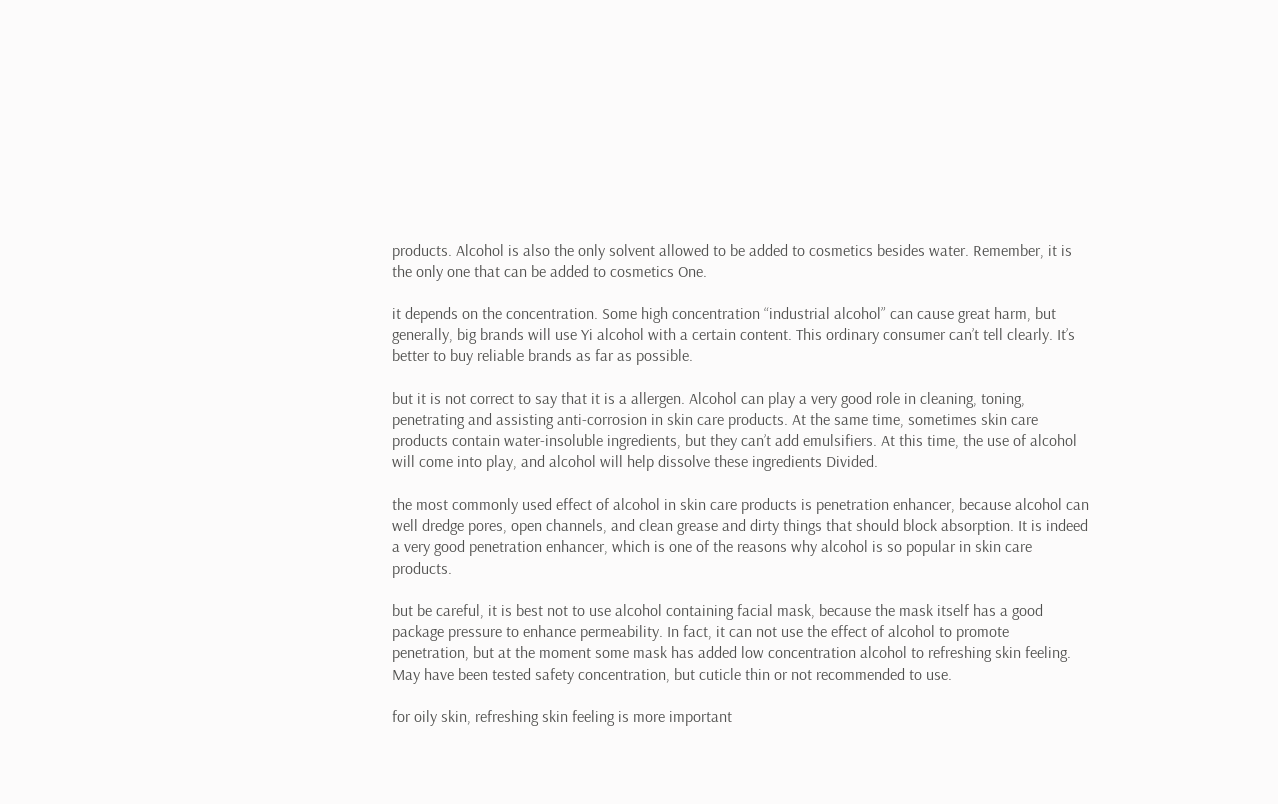products. Alcohol is also the only solvent allowed to be added to cosmetics besides water. Remember, it is the only one that can be added to cosmetics One.

it depends on the concentration. Some high concentration “industrial alcohol” can cause great harm, but generally, big brands will use Yi alcohol with a certain content. This ordinary consumer can’t tell clearly. It’s better to buy reliable brands as far as possible.

but it is not correct to say that it is a allergen. Alcohol can play a very good role in cleaning, toning, penetrating and assisting anti-corrosion in skin care products. At the same time, sometimes skin care products contain water-insoluble ingredients, but they can’t add emulsifiers. At this time, the use of alcohol will come into play, and alcohol will help dissolve these ingredients Divided.

the most commonly used effect of alcohol in skin care products is penetration enhancer, because alcohol can well dredge pores, open channels, and clean grease and dirty things that should block absorption. It is indeed a very good penetration enhancer, which is one of the reasons why alcohol is so popular in skin care products.

but be careful, it is best not to use alcohol containing facial mask, because the mask itself has a good package pressure to enhance permeability. In fact, it can not use the effect of alcohol to promote penetration, but at the moment some mask has added low concentration alcohol to refreshing skin feeling. May have been tested safety concentration, but cuticle thin or not recommended to use.

for oily skin, refreshing skin feeling is more important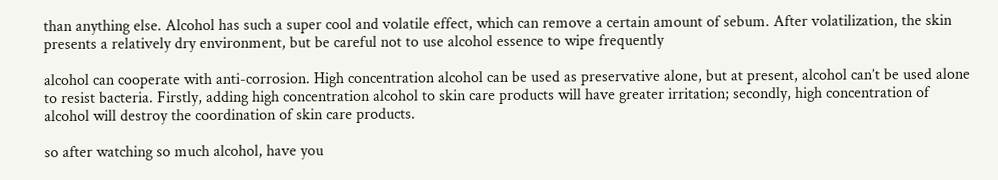than anything else. Alcohol has such a super cool and volatile effect, which can remove a certain amount of sebum. After volatilization, the skin presents a relatively dry environment, but be careful not to use alcohol essence to wipe frequently

alcohol can cooperate with anti-corrosion. High concentration alcohol can be used as preservative alone, but at present, alcohol can’t be used alone to resist bacteria. Firstly, adding high concentration alcohol to skin care products will have greater irritation; secondly, high concentration of alcohol will destroy the coordination of skin care products.

so after watching so much alcohol, have you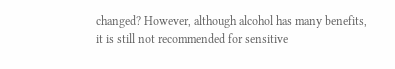changed? However, although alcohol has many benefits, it is still not recommended for sensitive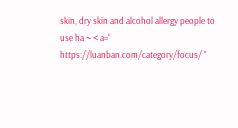skin, dry skin and alcohol allergy people to use ha ~ < a=“ https://luanban.com/category/focus/ "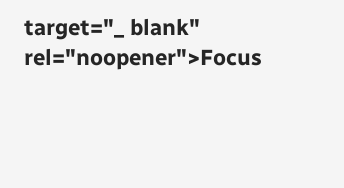target="_ blank" rel="noopener">Focus